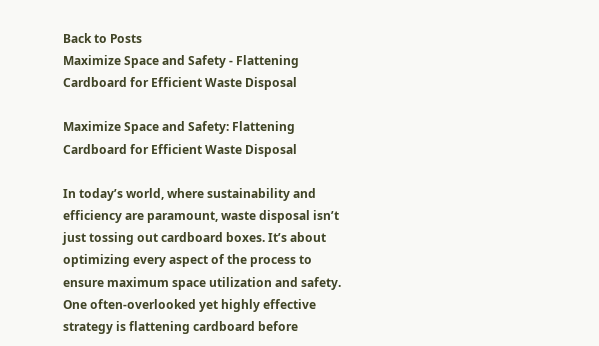Back to Posts
Maximize Space and Safety - Flattening Cardboard for Efficient Waste Disposal

Maximize Space and Safety: Flattening Cardboard for Efficient Waste Disposal

In today’s world, where sustainability and efficiency are paramount, waste disposal isn’t just tossing out cardboard boxes. It’s about optimizing every aspect of the process to ensure maximum space utilization and safety. One often-overlooked yet highly effective strategy is flattening cardboard before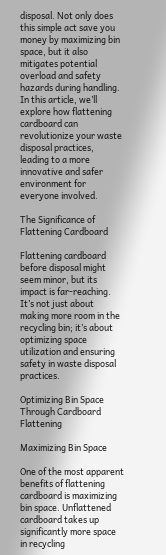disposal. Not only does this simple act save you money by maximizing bin space, but it also mitigates potential overload and safety hazards during handling. In this article, we’ll explore how flattening cardboard can revolutionize your waste disposal practices, leading to a more innovative and safer environment for everyone involved.

The Significance of Flattening Cardboard

Flattening cardboard before disposal might seem minor, but its impact is far-reaching. It’s not just about making more room in the recycling bin; it’s about optimizing space utilization and ensuring safety in waste disposal practices.

Optimizing Bin Space Through Cardboard Flattening

Maximizing Bin Space

One of the most apparent benefits of flattening cardboard is maximizing bin space. Unflattened cardboard takes up significantly more space in recycling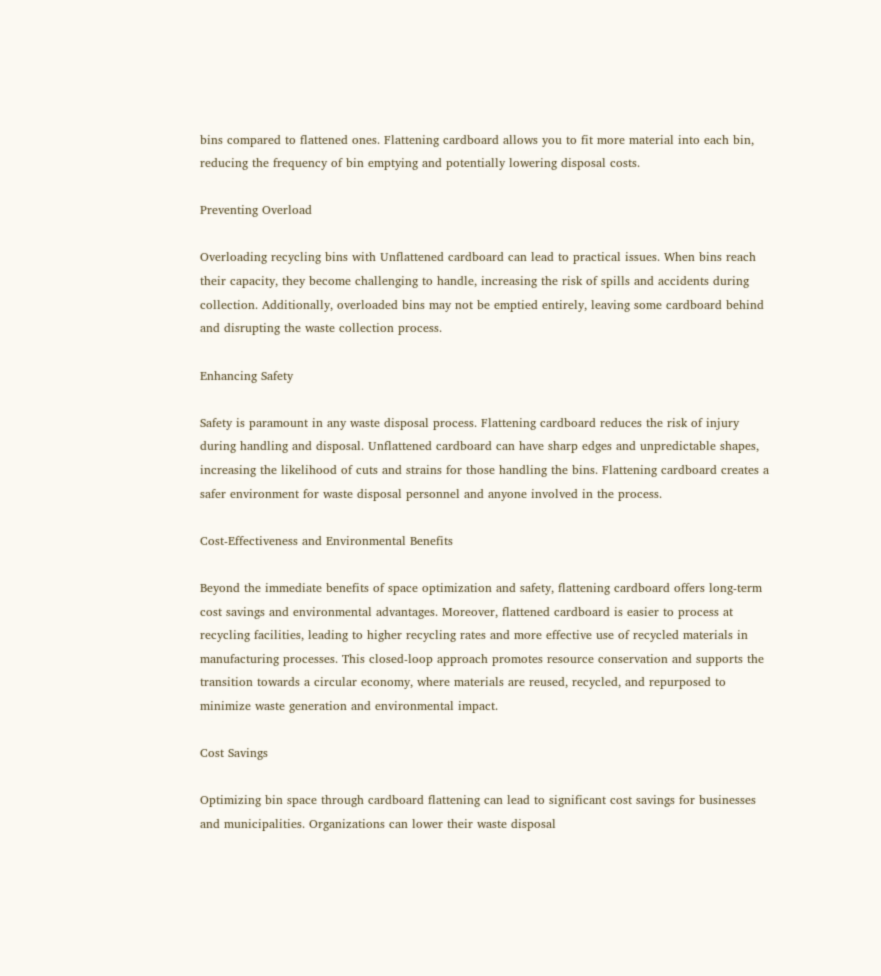bins compared to flattened ones. Flattening cardboard allows you to fit more material into each bin, reducing the frequency of bin emptying and potentially lowering disposal costs.

Preventing Overload

Overloading recycling bins with Unflattened cardboard can lead to practical issues. When bins reach their capacity, they become challenging to handle, increasing the risk of spills and accidents during collection. Additionally, overloaded bins may not be emptied entirely, leaving some cardboard behind and disrupting the waste collection process.

Enhancing Safety

Safety is paramount in any waste disposal process. Flattening cardboard reduces the risk of injury during handling and disposal. Unflattened cardboard can have sharp edges and unpredictable shapes, increasing the likelihood of cuts and strains for those handling the bins. Flattening cardboard creates a safer environment for waste disposal personnel and anyone involved in the process.

Cost-Effectiveness and Environmental Benefits

Beyond the immediate benefits of space optimization and safety, flattening cardboard offers long-term cost savings and environmental advantages. Moreover, flattened cardboard is easier to process at recycling facilities, leading to higher recycling rates and more effective use of recycled materials in manufacturing processes. This closed-loop approach promotes resource conservation and supports the transition towards a circular economy, where materials are reused, recycled, and repurposed to minimize waste generation and environmental impact.

Cost Savings

Optimizing bin space through cardboard flattening can lead to significant cost savings for businesses and municipalities. Organizations can lower their waste disposal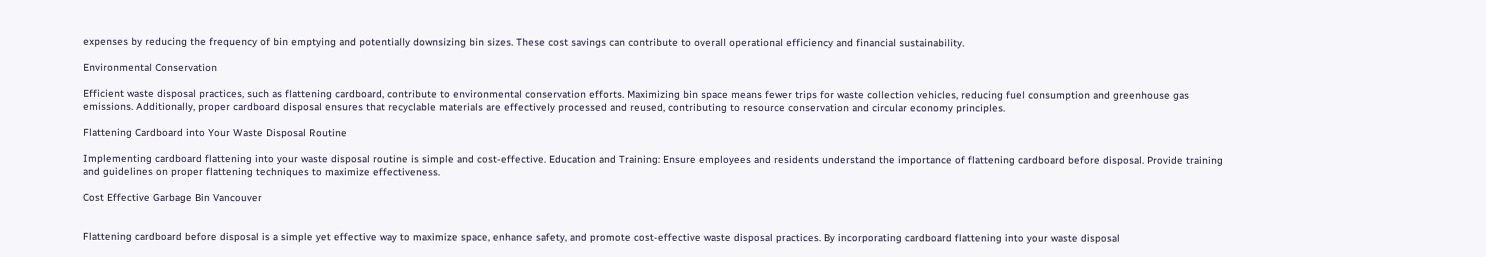expenses by reducing the frequency of bin emptying and potentially downsizing bin sizes. These cost savings can contribute to overall operational efficiency and financial sustainability.

Environmental Conservation

Efficient waste disposal practices, such as flattening cardboard, contribute to environmental conservation efforts. Maximizing bin space means fewer trips for waste collection vehicles, reducing fuel consumption and greenhouse gas emissions. Additionally, proper cardboard disposal ensures that recyclable materials are effectively processed and reused, contributing to resource conservation and circular economy principles.

Flattening Cardboard into Your Waste Disposal Routine

Implementing cardboard flattening into your waste disposal routine is simple and cost-effective. Education and Training: Ensure employees and residents understand the importance of flattening cardboard before disposal. Provide training and guidelines on proper flattening techniques to maximize effectiveness.

Cost Effective Garbage Bin Vancouver


Flattening cardboard before disposal is a simple yet effective way to maximize space, enhance safety, and promote cost-effective waste disposal practices. By incorporating cardboard flattening into your waste disposal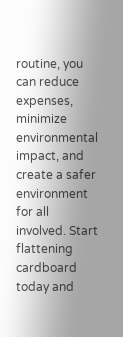routine, you can reduce expenses, minimize environmental impact, and create a safer environment for all involved. Start flattening cardboard today and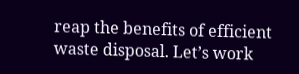reap the benefits of efficient waste disposal. Let’s work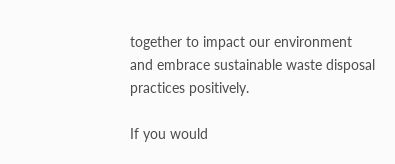together to impact our environment and embrace sustainable waste disposal practices positively.

If you would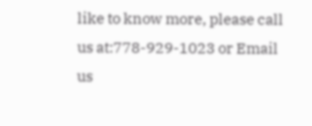like to know more, please call us at:778-929-1023 or Email us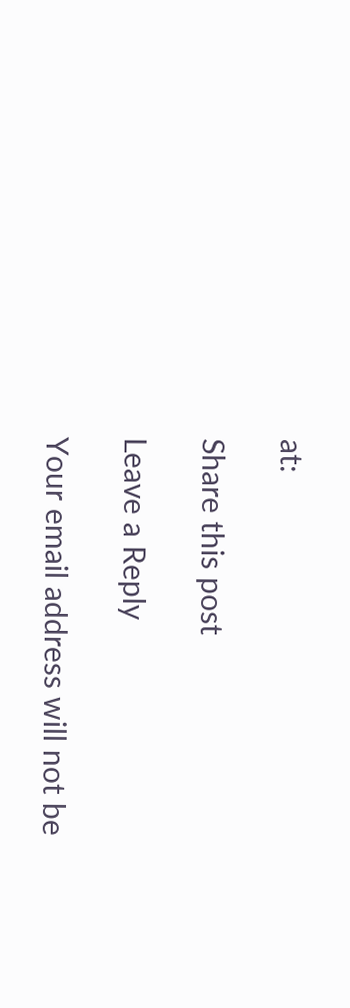at:

Share this post

Leave a Reply

Your email address will not be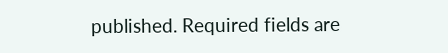published. Required fields are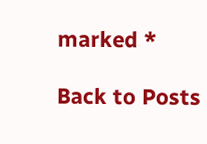marked *

Back to Posts